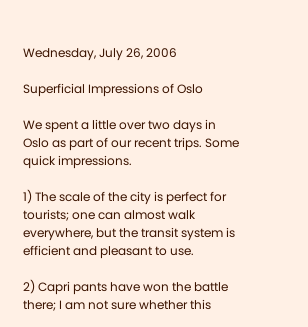Wednesday, July 26, 2006

Superficial Impressions of Oslo

We spent a little over two days in Oslo as part of our recent trips. Some quick impressions.

1) The scale of the city is perfect for tourists; one can almost walk everywhere, but the transit system is efficient and pleasant to use.

2) Capri pants have won the battle there; I am not sure whether this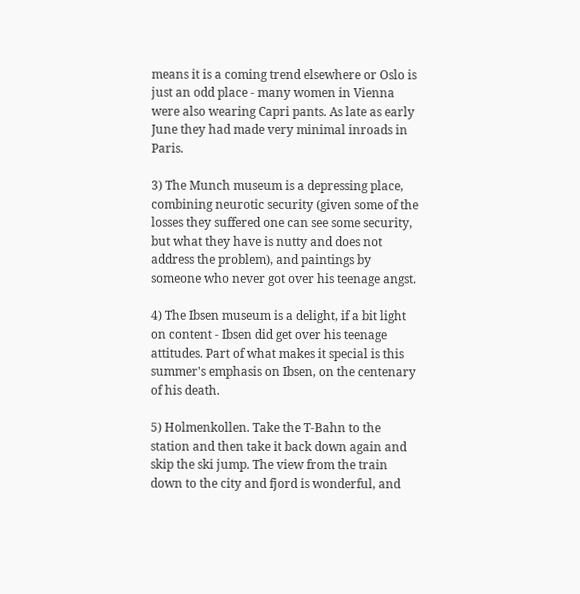means it is a coming trend elsewhere or Oslo is just an odd place - many women in Vienna were also wearing Capri pants. As late as early June they had made very minimal inroads in Paris.

3) The Munch museum is a depressing place, combining neurotic security (given some of the losses they suffered one can see some security, but what they have is nutty and does not address the problem), and paintings by someone who never got over his teenage angst.

4) The Ibsen museum is a delight, if a bit light on content - Ibsen did get over his teenage attitudes. Part of what makes it special is this summer's emphasis on Ibsen, on the centenary of his death.

5) Holmenkollen. Take the T-Bahn to the station and then take it back down again and skip the ski jump. The view from the train down to the city and fjord is wonderful, and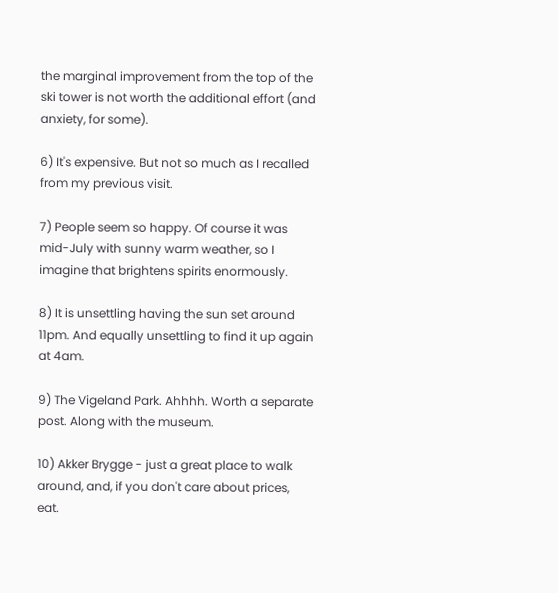the marginal improvement from the top of the ski tower is not worth the additional effort (and anxiety, for some).

6) It's expensive. But not so much as I recalled from my previous visit.

7) People seem so happy. Of course it was mid-July with sunny warm weather, so I imagine that brightens spirits enormously.

8) It is unsettling having the sun set around 11pm. And equally unsettling to find it up again at 4am.

9) The Vigeland Park. Ahhhh. Worth a separate post. Along with the museum.

10) Akker Brygge - just a great place to walk around, and, if you don't care about prices, eat.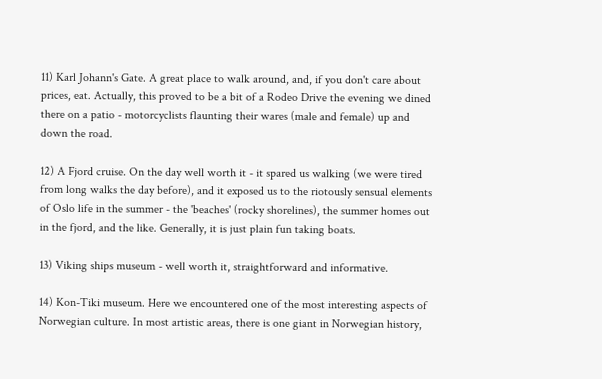11) Karl Johann's Gate. A great place to walk around, and, if you don't care about prices, eat. Actually, this proved to be a bit of a Rodeo Drive the evening we dined there on a patio - motorcyclists flaunting their wares (male and female) up and down the road.

12) A Fjord cruise. On the day well worth it - it spared us walking (we were tired from long walks the day before), and it exposed us to the riotously sensual elements of Oslo life in the summer - the 'beaches' (rocky shorelines), the summer homes out in the fjord, and the like. Generally, it is just plain fun taking boats.

13) Viking ships museum - well worth it, straightforward and informative.

14) Kon-Tiki museum. Here we encountered one of the most interesting aspects of Norwegian culture. In most artistic areas, there is one giant in Norwegian history,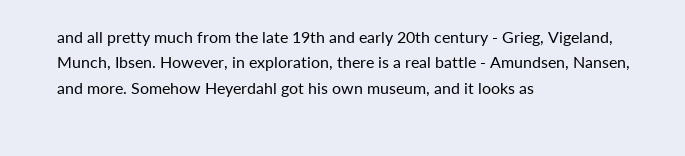and all pretty much from the late 19th and early 20th century - Grieg, Vigeland, Munch, Ibsen. However, in exploration, there is a real battle - Amundsen, Nansen, and more. Somehow Heyerdahl got his own museum, and it looks as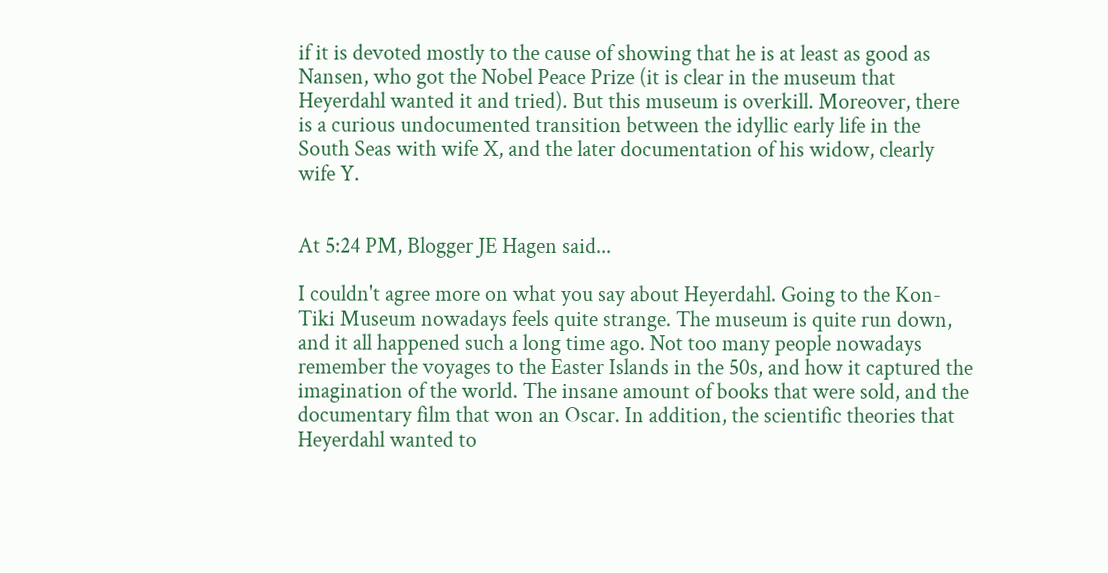if it is devoted mostly to the cause of showing that he is at least as good as Nansen, who got the Nobel Peace Prize (it is clear in the museum that Heyerdahl wanted it and tried). But this museum is overkill. Moreover, there is a curious undocumented transition between the idyllic early life in the South Seas with wife X, and the later documentation of his widow, clearly wife Y.


At 5:24 PM, Blogger JE Hagen said...

I couldn't agree more on what you say about Heyerdahl. Going to the Kon-Tiki Museum nowadays feels quite strange. The museum is quite run down, and it all happened such a long time ago. Not too many people nowadays remember the voyages to the Easter Islands in the 50s, and how it captured the imagination of the world. The insane amount of books that were sold, and the documentary film that won an Oscar. In addition, the scientific theories that Heyerdahl wanted to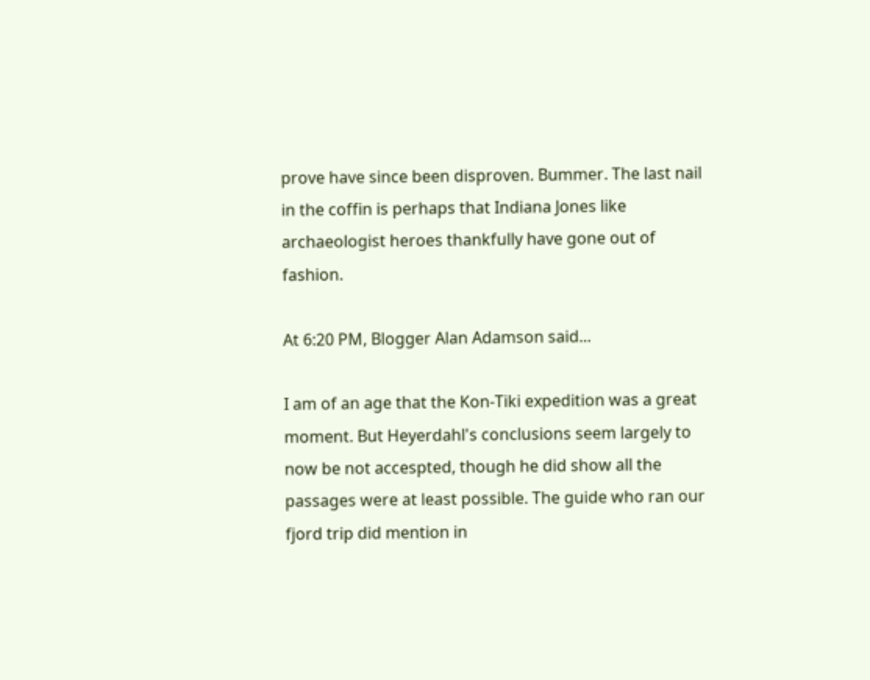prove have since been disproven. Bummer. The last nail in the coffin is perhaps that Indiana Jones like archaeologist heroes thankfully have gone out of fashion.

At 6:20 PM, Blogger Alan Adamson said...

I am of an age that the Kon-Tiki expedition was a great moment. But Heyerdahl's conclusions seem largely to now be not accespted, though he did show all the passages were at least possible. The guide who ran our fjord trip did mention in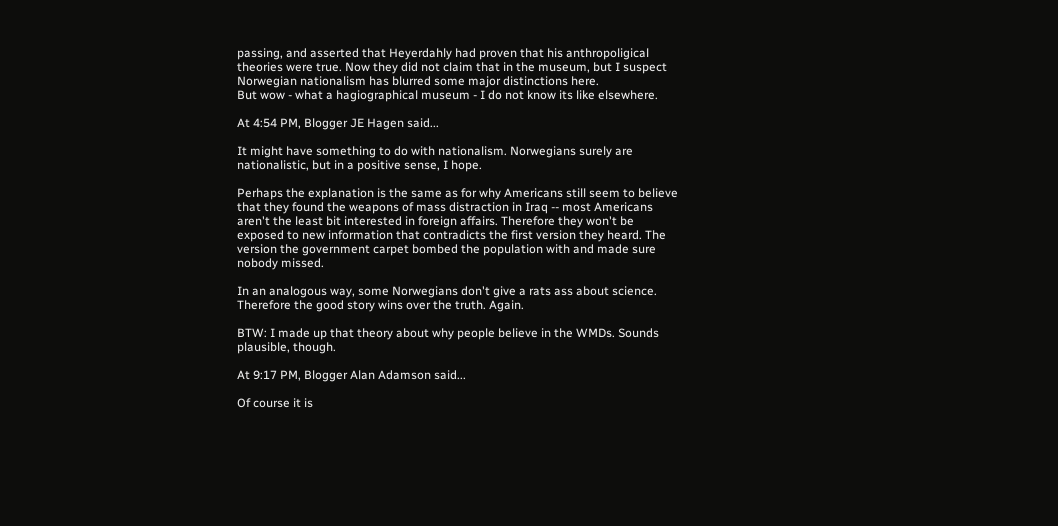passing, and asserted that Heyerdahly had proven that his anthropoligical theories were true. Now they did not claim that in the museum, but I suspect Norwegian nationalism has blurred some major distinctions here.
But wow - what a hagiographical museum - I do not know its like elsewhere.

At 4:54 PM, Blogger JE Hagen said...

It might have something to do with nationalism. Norwegians surely are nationalistic, but in a positive sense, I hope.

Perhaps the explanation is the same as for why Americans still seem to believe that they found the weapons of mass distraction in Iraq -- most Americans aren't the least bit interested in foreign affairs. Therefore they won't be exposed to new information that contradicts the first version they heard. The version the government carpet bombed the population with and made sure nobody missed.

In an analogous way, some Norwegians don't give a rats ass about science. Therefore the good story wins over the truth. Again.

BTW: I made up that theory about why people believe in the WMDs. Sounds plausible, though.

At 9:17 PM, Blogger Alan Adamson said...

Of course it is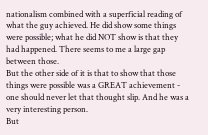nationalism combined with a superficial reading of what the guy achieved. He did show some things were possible; what he did NOT show is that they had happened. There seems to me a large gap between those.
But the other side of it is that to show that those things were possible was a GREAT achievement - one should never let that thought slip. And he was a very interesting person.
But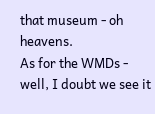that museum - oh heavens.
As for the WMDs - well, I doubt we see it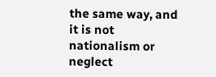the same way, and it is not nationalism or neglect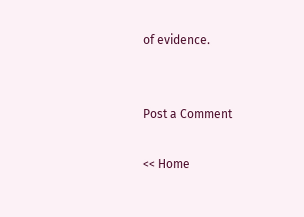of evidence.


Post a Comment

<< Home